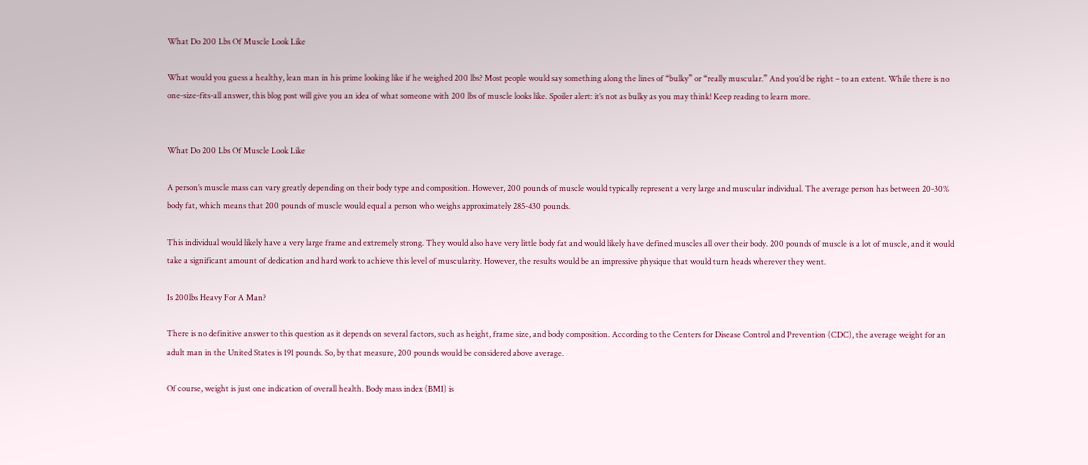What Do 200 Lbs Of Muscle Look Like

What would you guess a healthy, lean man in his prime looking like if he weighed 200 lbs? Most people would say something along the lines of “bulky” or “really muscular.” And you’d be right – to an extent. While there is no one-size-fits-all answer, this blog post will give you an idea of what someone with 200 lbs of muscle looks like. Spoiler alert: it’s not as bulky as you may think! Keep reading to learn more.


What Do 200 Lbs Of Muscle Look Like

A person’s muscle mass can vary greatly depending on their body type and composition. However, 200 pounds of muscle would typically represent a very large and muscular individual. The average person has between 20-30% body fat, which means that 200 pounds of muscle would equal a person who weighs approximately 285-430 pounds.

This individual would likely have a very large frame and extremely strong. They would also have very little body fat and would likely have defined muscles all over their body. 200 pounds of muscle is a lot of muscle, and it would take a significant amount of dedication and hard work to achieve this level of muscularity. However, the results would be an impressive physique that would turn heads wherever they went.

Is 200lbs Heavy For A Man?

There is no definitive answer to this question as it depends on several factors, such as height, frame size, and body composition. According to the Centers for Disease Control and Prevention (CDC), the average weight for an adult man in the United States is 191 pounds. So, by that measure, 200 pounds would be considered above average.

Of course, weight is just one indication of overall health. Body mass index (BMI) is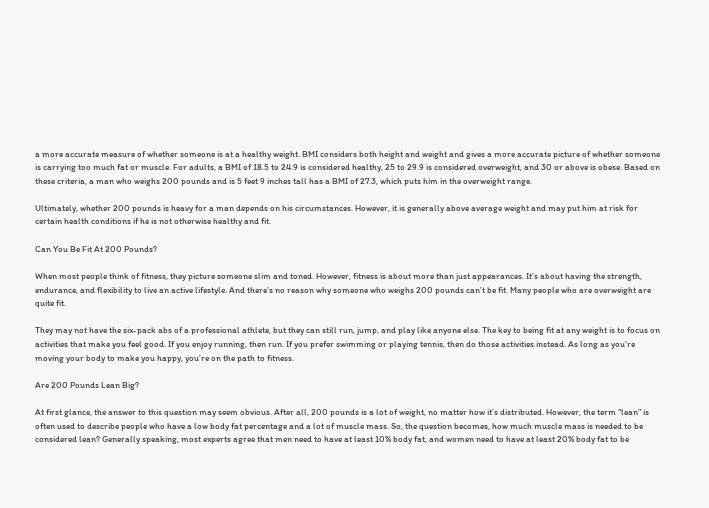a more accurate measure of whether someone is at a healthy weight. BMI considers both height and weight and gives a more accurate picture of whether someone is carrying too much fat or muscle. For adults, a BMI of 18.5 to 24.9 is considered healthy, 25 to 29.9 is considered overweight, and 30 or above is obese. Based on these criteria, a man who weighs 200 pounds and is 5 feet 9 inches tall has a BMI of 27.3, which puts him in the overweight range.

Ultimately, whether 200 pounds is heavy for a man depends on his circumstances. However, it is generally above average weight and may put him at risk for certain health conditions if he is not otherwise healthy and fit.

Can You Be Fit At 200 Pounds?

When most people think of fitness, they picture someone slim and toned. However, fitness is about more than just appearances. It’s about having the strength, endurance, and flexibility to live an active lifestyle. And there’s no reason why someone who weighs 200 pounds can’t be fit. Many people who are overweight are quite fit.

They may not have the six-pack abs of a professional athlete, but they can still run, jump, and play like anyone else. The key to being fit at any weight is to focus on activities that make you feel good. If you enjoy running, then run. If you prefer swimming or playing tennis, then do those activities instead. As long as you’re moving your body to make you happy, you’re on the path to fitness.

Are 200 Pounds Lean Big?

At first glance, the answer to this question may seem obvious. After all, 200 pounds is a lot of weight, no matter how it’s distributed. However, the term “lean” is often used to describe people who have a low body fat percentage and a lot of muscle mass. So, the question becomes, how much muscle mass is needed to be considered lean? Generally speaking, most experts agree that men need to have at least 10% body fat, and women need to have at least 20% body fat to be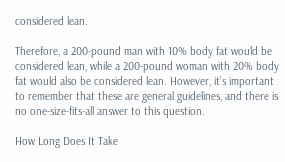considered lean.

Therefore, a 200-pound man with 10% body fat would be considered lean, while a 200-pound woman with 20% body fat would also be considered lean. However, it’s important to remember that these are general guidelines, and there is no one-size-fits-all answer to this question.

How Long Does It Take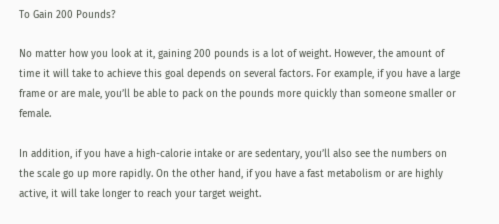To Gain 200 Pounds?

No matter how you look at it, gaining 200 pounds is a lot of weight. However, the amount of time it will take to achieve this goal depends on several factors. For example, if you have a large frame or are male, you’ll be able to pack on the pounds more quickly than someone smaller or female.

In addition, if you have a high-calorie intake or are sedentary, you’ll also see the numbers on the scale go up more rapidly. On the other hand, if you have a fast metabolism or are highly active, it will take longer to reach your target weight.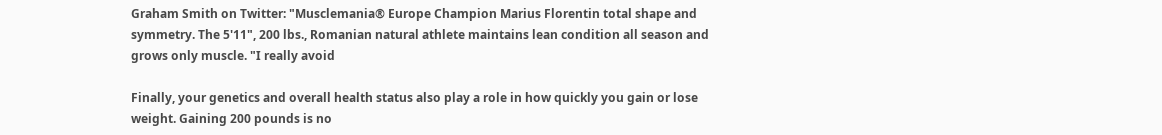Graham Smith on Twitter: "Musclemania® Europe Champion Marius Florentin total shape and symmetry. The 5'11", 200 lbs., Romanian natural athlete maintains lean condition all season and grows only muscle. "I really avoid

Finally, your genetics and overall health status also play a role in how quickly you gain or lose weight. Gaining 200 pounds is no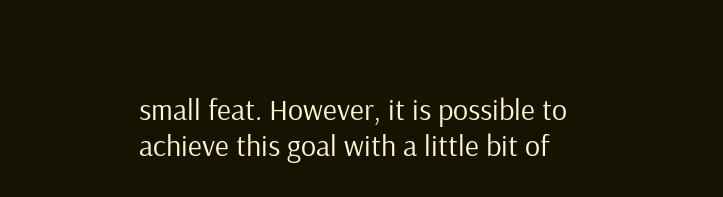small feat. However, it is possible to achieve this goal with a little bit of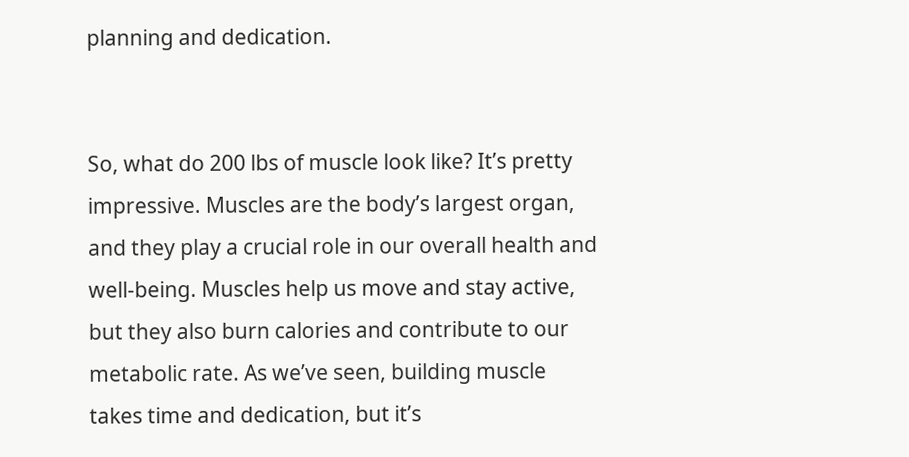planning and dedication.


So, what do 200 lbs of muscle look like? It’s pretty impressive. Muscles are the body’s largest organ, and they play a crucial role in our overall health and well-being. Muscles help us move and stay active, but they also burn calories and contribute to our metabolic rate. As we’ve seen, building muscle takes time and dedication, but it’s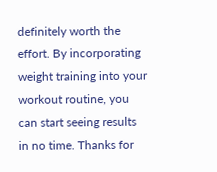definitely worth the effort. By incorporating weight training into your workout routine, you can start seeing results in no time. Thanks for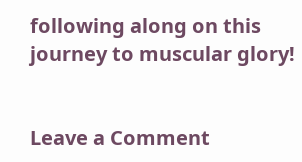following along on this journey to muscular glory!


Leave a Comment